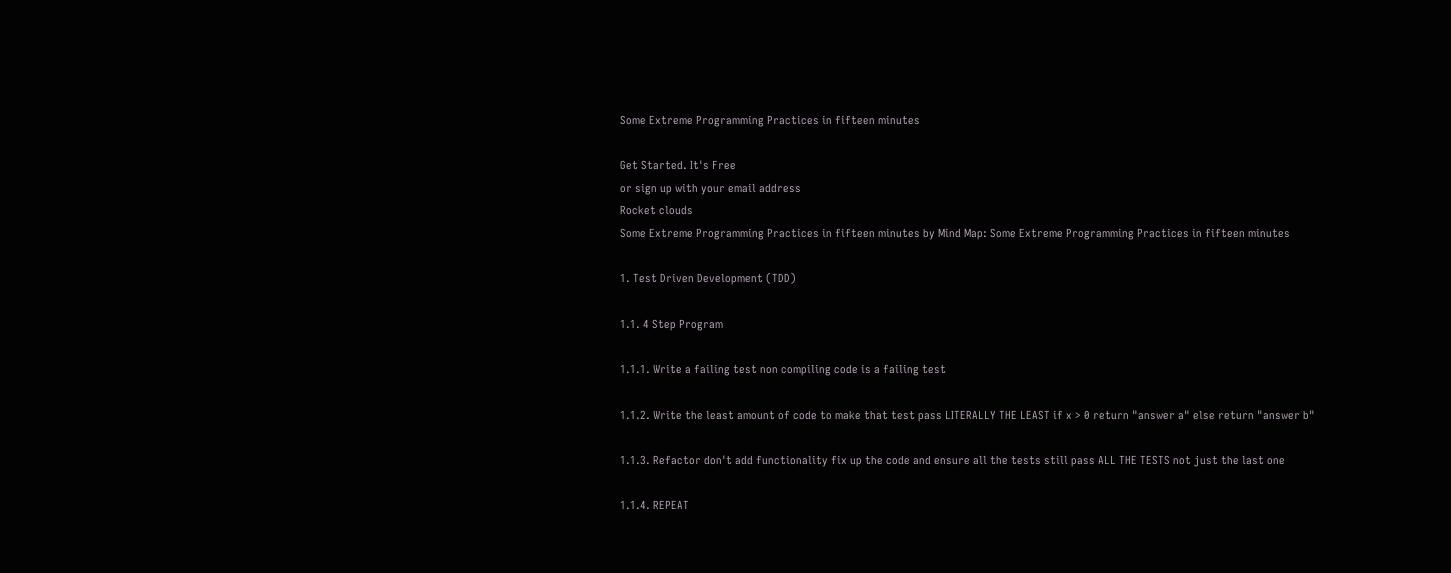Some Extreme Programming Practices in fifteen minutes

Get Started. It's Free
or sign up with your email address
Rocket clouds
Some Extreme Programming Practices in fifteen minutes by Mind Map: Some Extreme Programming Practices in fifteen minutes

1. Test Driven Development (TDD)

1.1. 4 Step Program

1.1.1. Write a failing test non compiling code is a failing test

1.1.2. Write the least amount of code to make that test pass LITERALLY THE LEAST if x > 0 return "answer a" else return "answer b"

1.1.3. Refactor don't add functionality fix up the code and ensure all the tests still pass ALL THE TESTS not just the last one

1.1.4. REPEAT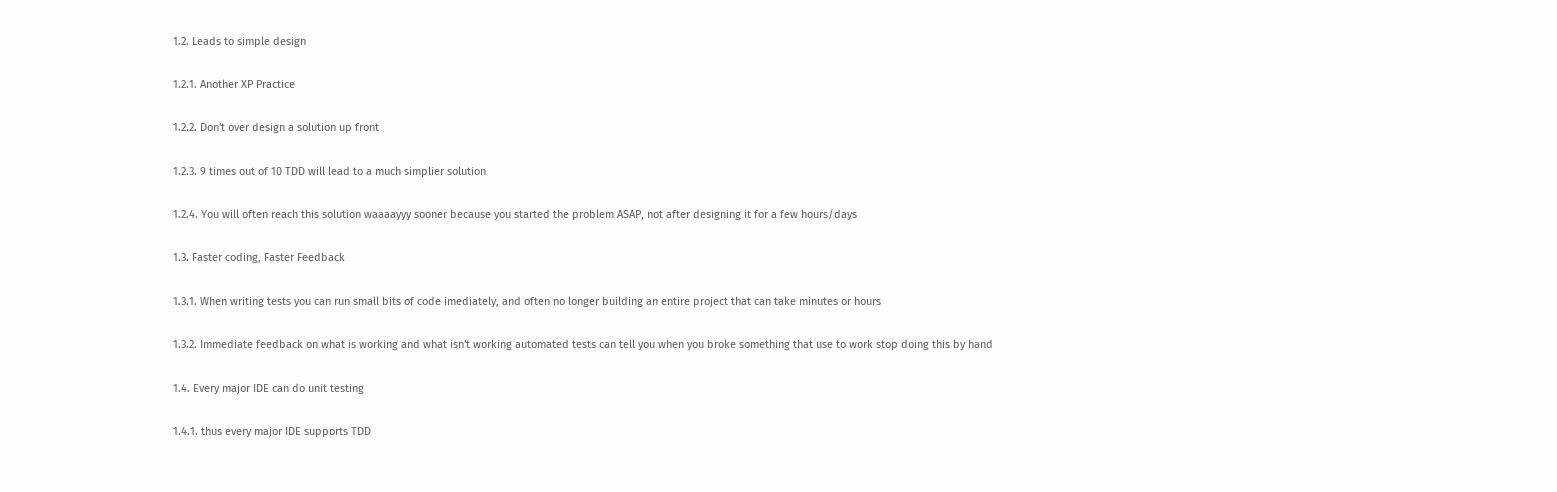1.2. Leads to simple design

1.2.1. Another XP Practice

1.2.2. Don't over design a solution up front

1.2.3. 9 times out of 10 TDD will lead to a much simplier solution

1.2.4. You will often reach this solution waaaayyy sooner because you started the problem ASAP, not after designing it for a few hours/days

1.3. Faster coding, Faster Feedback

1.3.1. When writing tests you can run small bits of code imediately, and often no longer building an entire project that can take minutes or hours

1.3.2. Immediate feedback on what is working and what isn't working automated tests can tell you when you broke something that use to work stop doing this by hand

1.4. Every major IDE can do unit testing

1.4.1. thus every major IDE supports TDD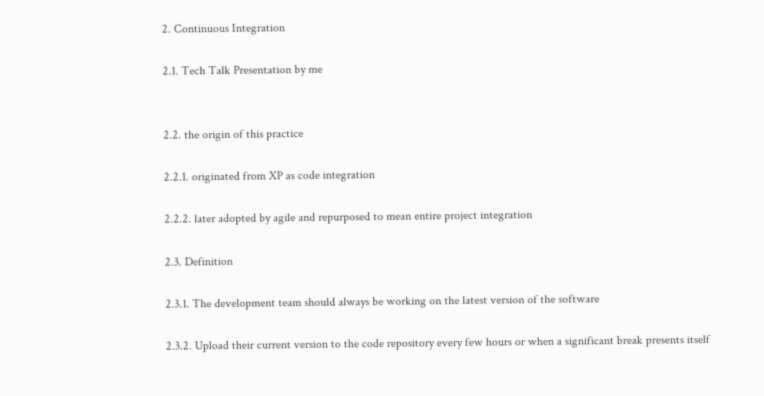2. Continuous Integration

2.1. Tech Talk Presentation by me


2.2. the origin of this practice

2.2.1. originated from XP as code integration

2.2.2. later adopted by agile and repurposed to mean entire project integration

2.3. Definition

2.3.1. The development team should always be working on the latest version of the software

2.3.2. Upload their current version to the code repository every few hours or when a significant break presents itself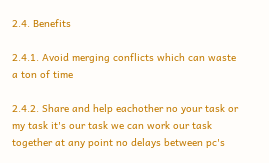2.4. Benefits

2.4.1. Avoid merging conflicts which can waste a ton of time

2.4.2. Share and help eachother no your task or my task it's our task we can work our task together at any point no delays between pc's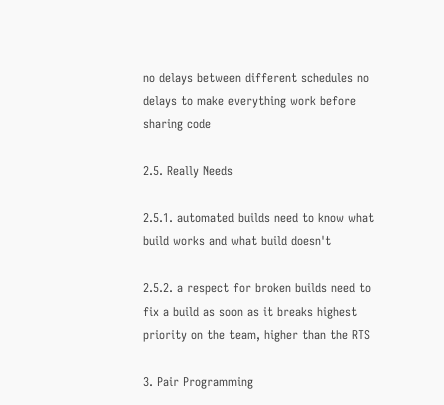no delays between different schedules no delays to make everything work before sharing code

2.5. Really Needs

2.5.1. automated builds need to know what build works and what build doesn't

2.5.2. a respect for broken builds need to fix a build as soon as it breaks highest priority on the team, higher than the RTS

3. Pair Programming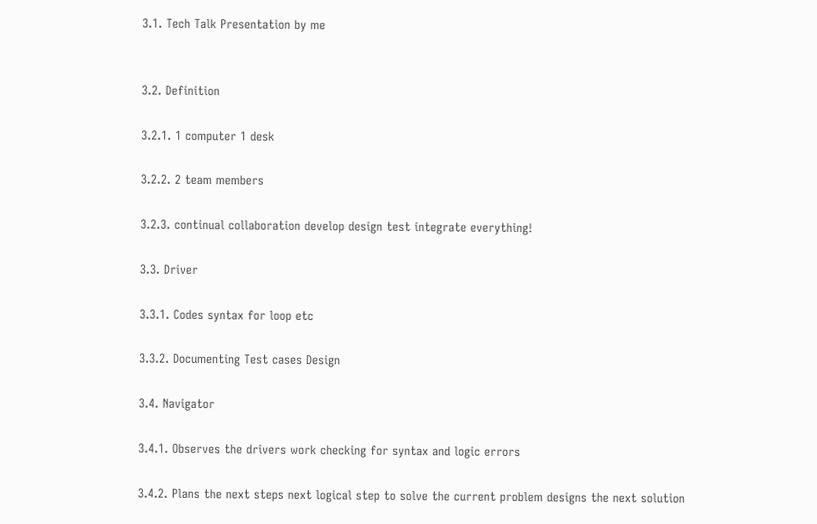3.1. Tech Talk Presentation by me


3.2. Definition

3.2.1. 1 computer 1 desk

3.2.2. 2 team members

3.2.3. continual collaboration develop design test integrate everything!

3.3. Driver

3.3.1. Codes syntax for loop etc

3.3.2. Documenting Test cases Design

3.4. Navigator

3.4.1. Observes the drivers work checking for syntax and logic errors

3.4.2. Plans the next steps next logical step to solve the current problem designs the next solution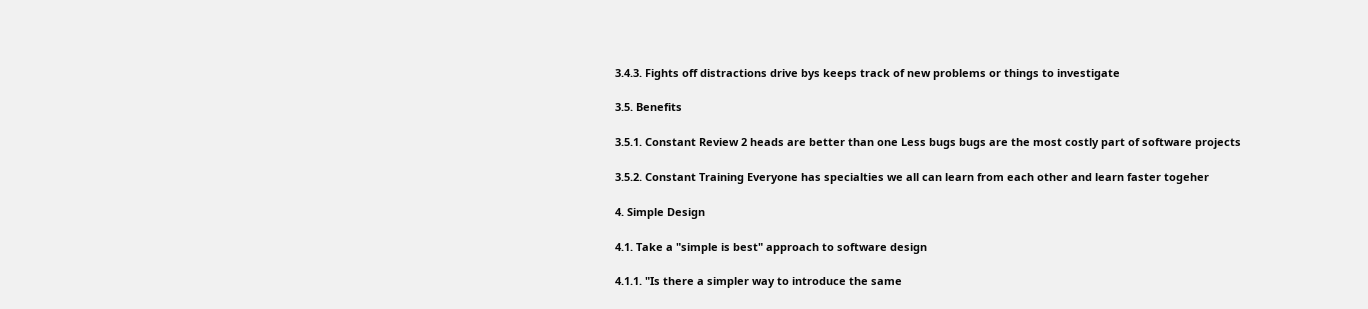3.4.3. Fights off distractions drive bys keeps track of new problems or things to investigate

3.5. Benefits

3.5.1. Constant Review 2 heads are better than one Less bugs bugs are the most costly part of software projects

3.5.2. Constant Training Everyone has specialties we all can learn from each other and learn faster togeher

4. Simple Design

4.1. Take a "simple is best" approach to software design

4.1.1. "Is there a simpler way to introduce the same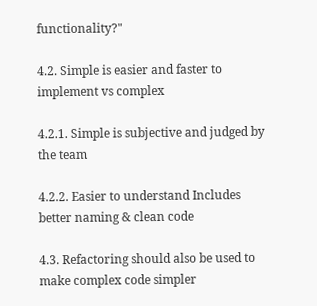functionality?"

4.2. Simple is easier and faster to implement vs complex

4.2.1. Simple is subjective and judged by the team

4.2.2. Easier to understand Includes better naming & clean code

4.3. Refactoring should also be used to make complex code simpler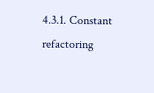4.3.1. Constant refactoring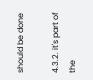should be done

4.3.2. it's part of the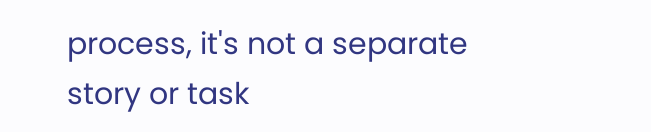process, it's not a separate story or task